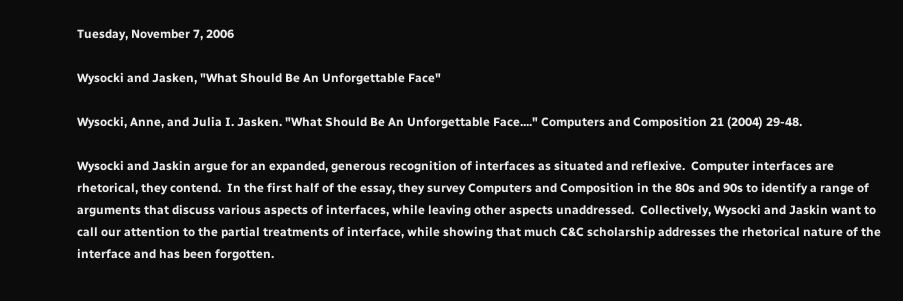Tuesday, November 7, 2006

Wysocki and Jasken, "What Should Be An Unforgettable Face"

Wysocki, Anne, and Julia I. Jasken. "What Should Be An Unforgettable Face...." Computers and Composition 21 (2004) 29-48.

Wysocki and Jaskin argue for an expanded, generous recognition of interfaces as situated and reflexive.  Computer interfaces are rhetorical, they contend.  In the first half of the essay, they survey Computers and Composition in the 80s and 90s to identify a range of arguments that discuss various aspects of interfaces, while leaving other aspects unaddressed.  Collectively, Wysocki and Jaskin want to call our attention to the partial treatments of interface, while showing that much C&C scholarship addresses the rhetorical nature of the interface and has been forgotten.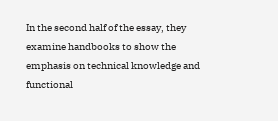In the second half of the essay, they examine handbooks to show the emphasis on technical knowledge and functional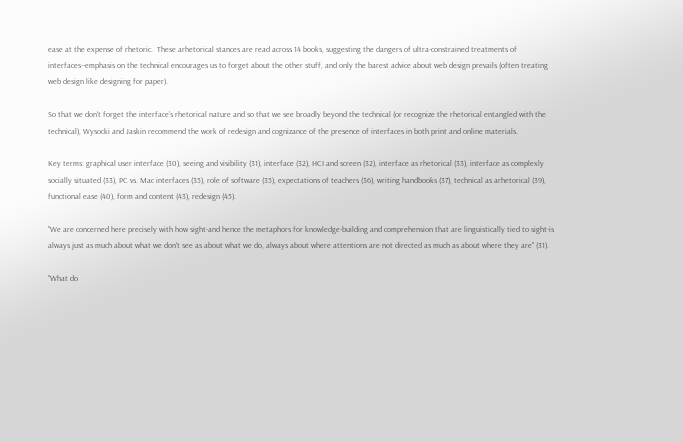ease at the expense of rhetoric.  These arhetorical stances are read across 14 books, suggesting the dangers of ultra-constrained treatments of interfaces--emphasis on the technical encourages us to forget about the other stuff, and only the barest advice about web design prevails (often treating web design like designing for paper).

So that we don't forget the interface's rhetorical nature and so that we see broadly beyond the technical (or recognize the rhetorical entangled with the technical), Wysocki and Jaskin recommend the work of redesign and cognizance of the presence of interfaces in both print and online materials.

Key terms: graphical user interface (30), seeing and visibility (31), interface (32), HCI and screen (32), interface as rhetorical (33), interface as complexly socially situated (33), PC vs. Mac interfaces (35), role of software (35), expectations of teachers (36), writing handbooks (37), technical as arhetorical (39), functional ease (40), form and content (43), redesign (45).

"We are concerned here precisely with how sight-and hence the metaphors for knowledge-building and comprehension that are linguistically tied to sight-is always just as much about what we don't see as about what we do, always about where attentions are not directed as much as about where they are" (31).

"What do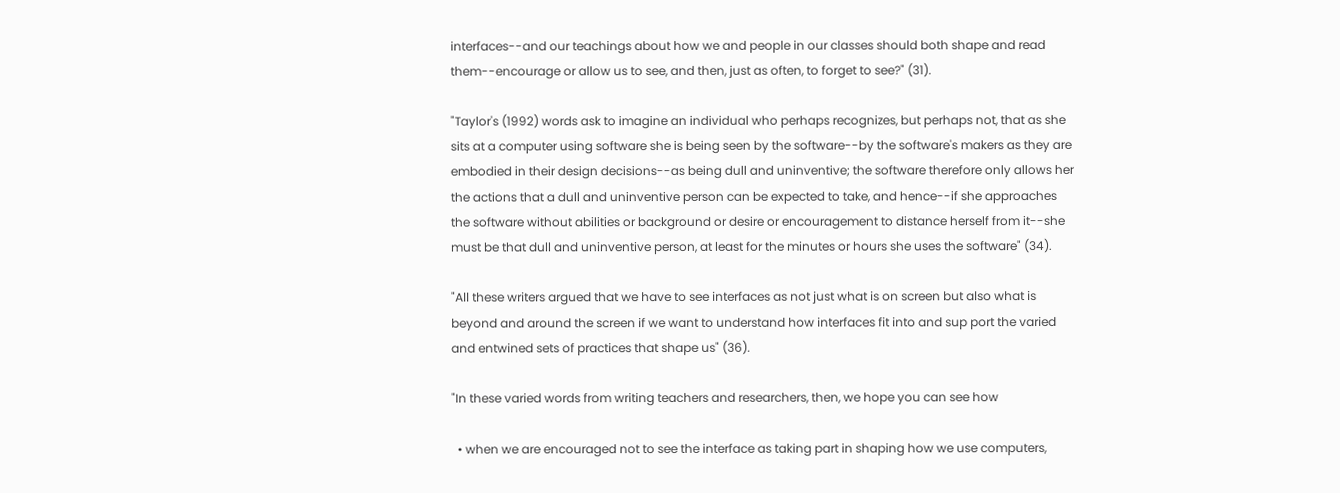interfaces--and our teachings about how we and people in our classes should both shape and read them--encourage or allow us to see, and then, just as often, to forget to see?" (31).

"Taylor's (1992) words ask to imagine an individual who perhaps recognizes, but perhaps not, that as she sits at a computer using software she is being seen by the software--by the software's makers as they are embodied in their design decisions--as being dull and uninventive; the software therefore only allows her the actions that a dull and uninventive person can be expected to take, and hence--if she approaches the software without abilities or background or desire or encouragement to distance herself from it--she must be that dull and uninventive person, at least for the minutes or hours she uses the software" (34).

"All these writers argued that we have to see interfaces as not just what is on screen but also what is beyond and around the screen if we want to understand how interfaces fit into and sup port the varied and entwined sets of practices that shape us" (36).

"In these varied words from writing teachers and researchers, then, we hope you can see how

  • when we are encouraged not to see the interface as taking part in shaping how we use computers,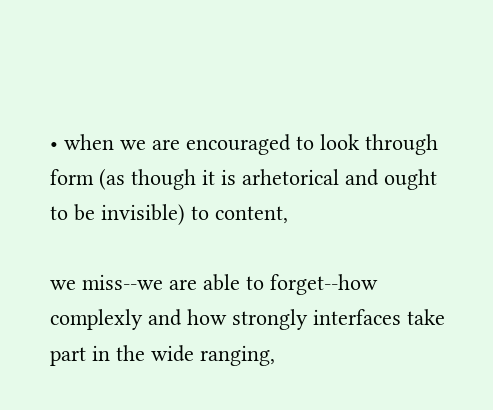• when we are encouraged to look through form (as though it is arhetorical and ought to be invisible) to content,

we miss--we are able to forget--how complexly and how strongly interfaces take part in the wide ranging,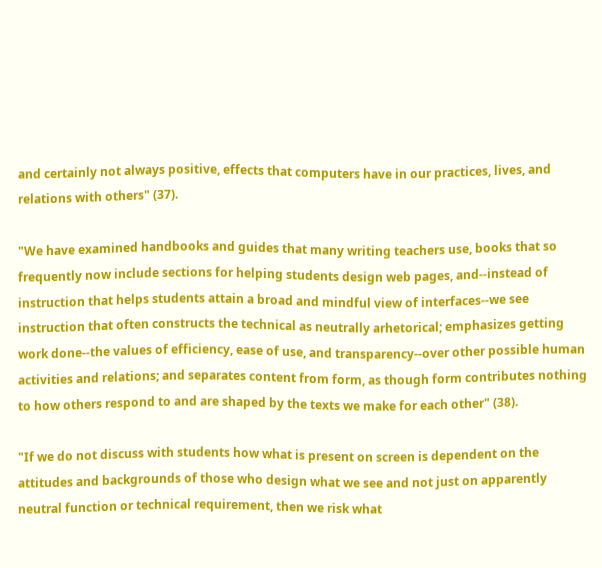and certainly not always positive, effects that computers have in our practices, lives, and relations with others" (37).

"We have examined handbooks and guides that many writing teachers use, books that so frequently now include sections for helping students design web pages, and--instead of instruction that helps students attain a broad and mindful view of interfaces--we see instruction that often constructs the technical as neutrally arhetorical; emphasizes getting work done--the values of efficiency, ease of use, and transparency--over other possible human activities and relations; and separates content from form, as though form contributes nothing to how others respond to and are shaped by the texts we make for each other" (38).

"If we do not discuss with students how what is present on screen is dependent on the attitudes and backgrounds of those who design what we see and not just on apparently neutral function or technical requirement, then we risk what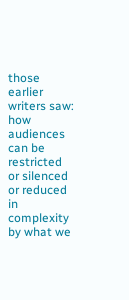those earlier writers saw: how audiences can be restricted or silenced or reduced in complexity by what we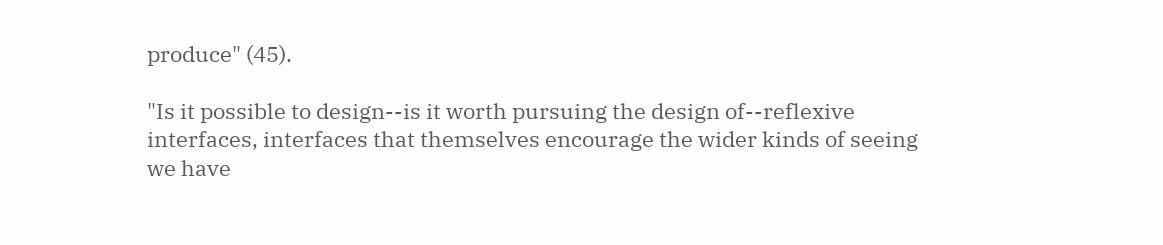produce" (45).

"Is it possible to design--is it worth pursuing the design of--reflexive interfaces, interfaces that themselves encourage the wider kinds of seeing we have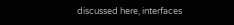discussed here, interfaces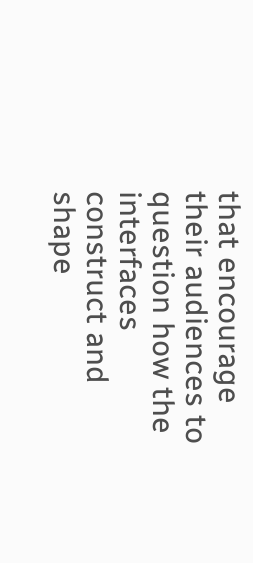that encourage their audiences to question how the interfaces construct and shape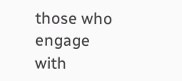those who engage with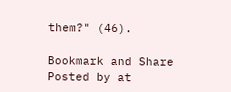them?" (46).

Bookmark and Share Posted by at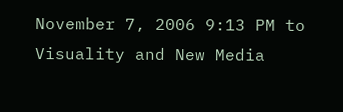November 7, 2006 9:13 PM to Visuality and New Media